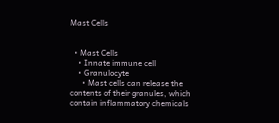Mast Cells


  • Mast Cells
    • Innate immune cell
    • Granulocyte
      • Mast cells can release the contents of their granules, which contain inflammatory chemicals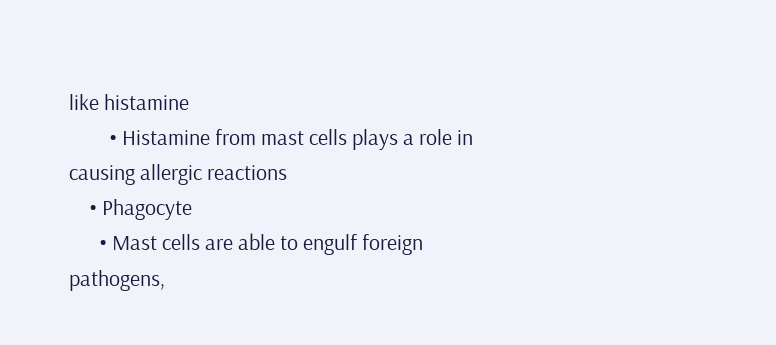like histamine
        • Histamine from mast cells plays a role in causing allergic reactions
    • Phagocyte
      • Mast cells are able to engulf foreign pathogens,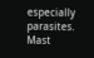especially parasites. Mast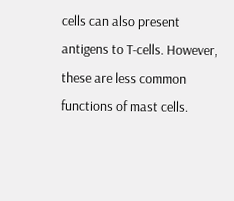cells can also present antigens to T-cells. However, these are less common functions of mast cells.